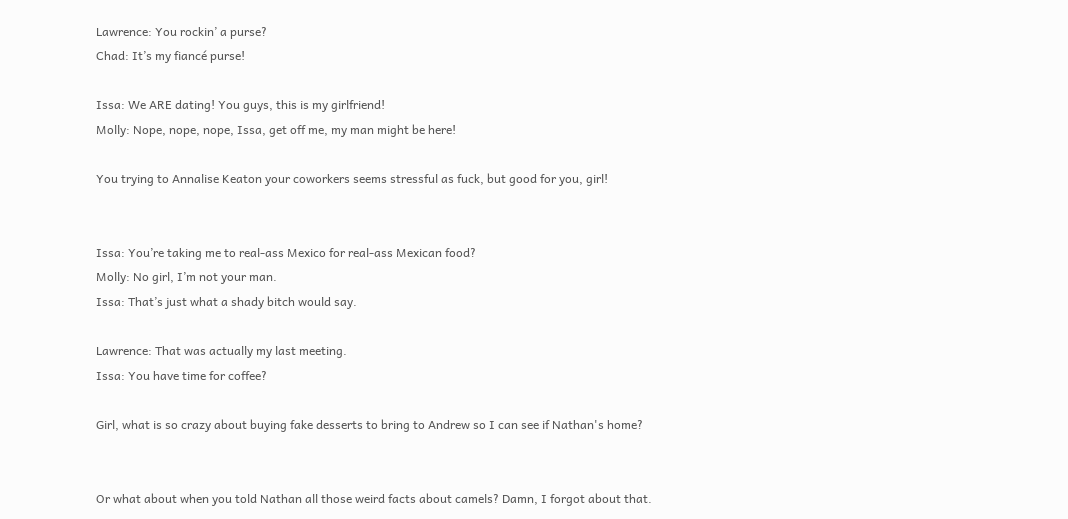Lawrence: You rockin’ a purse?
Chad: It’s my fiancé purse!

Issa: We ARE dating! You guys, this is my girlfriend!
Molly: Nope, nope, nope, Issa, get off me, my man might be here!

You trying to Annalise Keaton your coworkers seems stressful as fuck, but good for you, girl!


Issa: You’re taking me to real-ass Mexico for real-ass Mexican food?
Molly: No girl, I’m not your man.
Issa: That’s just what a shady bitch would say.

Lawrence: That was actually my last meeting.
Issa: You have time for coffee?

Girl, what is so crazy about buying fake desserts to bring to Andrew so I can see if Nathan's home?


Or what about when you told Nathan all those weird facts about camels? Damn, I forgot about that.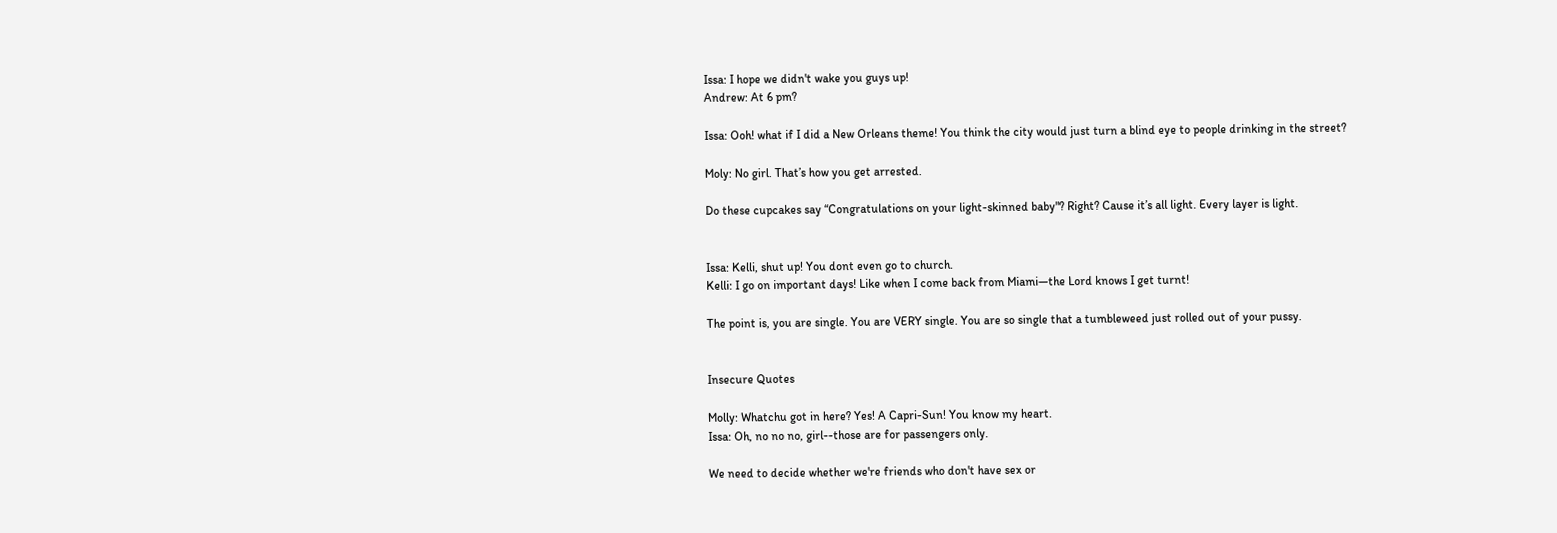Issa: I hope we didn't wake you guys up!
Andrew: At 6 pm?

Issa: Ooh! what if I did a New Orleans theme! You think the city would just turn a blind eye to people drinking in the street?

Moly: No girl. That’s how you get arrested.

Do these cupcakes say “Congratulations on your light-skinned baby"? Right? Cause it’s all light. Every layer is light.


Issa: Kelli, shut up! You dont even go to church.
Kelli: I go on important days! Like when I come back from Miami—the Lord knows I get turnt!

The point is, you are single. You are VERY single. You are so single that a tumbleweed just rolled out of your pussy.


Insecure Quotes

Molly: Whatchu got in here? Yes! A Capri-Sun! You know my heart.
Issa: Oh, no no no, girl--those are for passengers only.

We need to decide whether we're friends who don't have sex or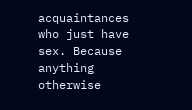acquaintances who just have sex. Because anything otherwise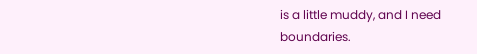is a little muddy, and I need boundaries.